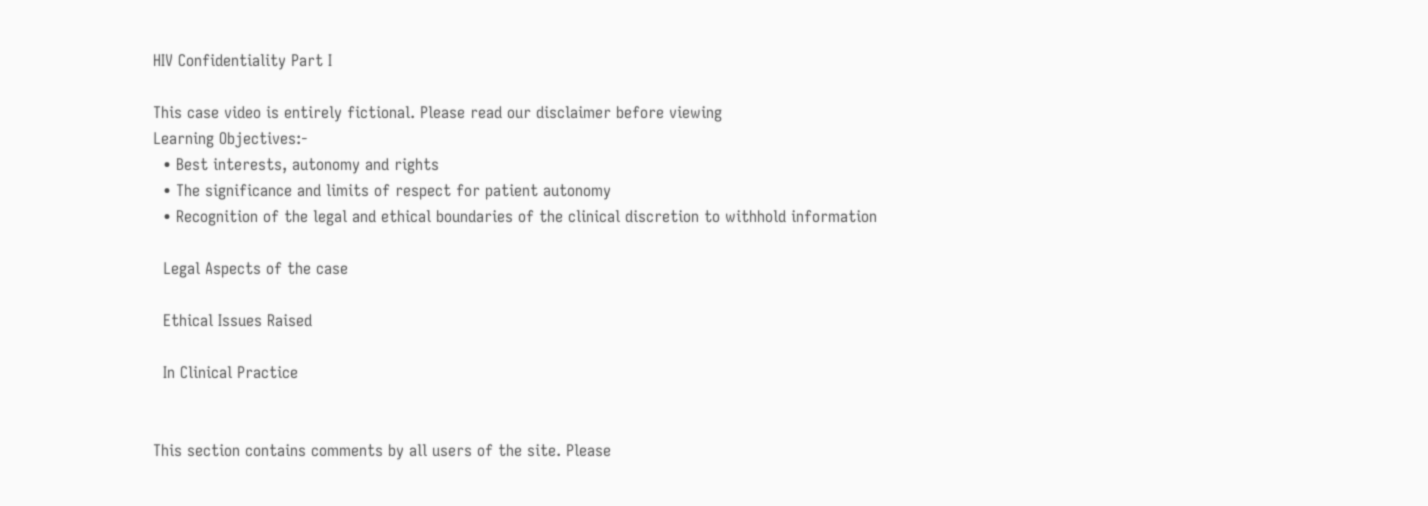HIV Confidentiality Part I

This case video is entirely fictional. Please read our disclaimer before viewing
Learning Objectives:-
  • Best interests, autonomy and rights
  • The significance and limits of respect for patient autonomy
  • Recognition of the legal and ethical boundaries of the clinical discretion to withhold information

  Legal Aspects of the case

  Ethical Issues Raised

  In Clinical Practice


This section contains comments by all users of the site. Please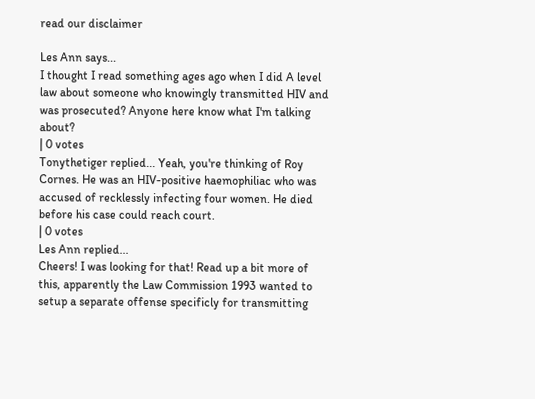read our disclaimer

Les Ann says...
I thought I read something ages ago when I did A level law about someone who knowingly transmitted HIV and was prosecuted? Anyone here know what I'm talking about?
| 0 votes
Tonythetiger replied... Yeah, you're thinking of Roy Cornes. He was an HIV-positive haemophiliac who was accused of recklessly infecting four women. He died before his case could reach court.
| 0 votes
Les Ann replied...
Cheers! I was looking for that! Read up a bit more of this, apparently the Law Commission 1993 wanted to setup a separate offense specificly for transmitting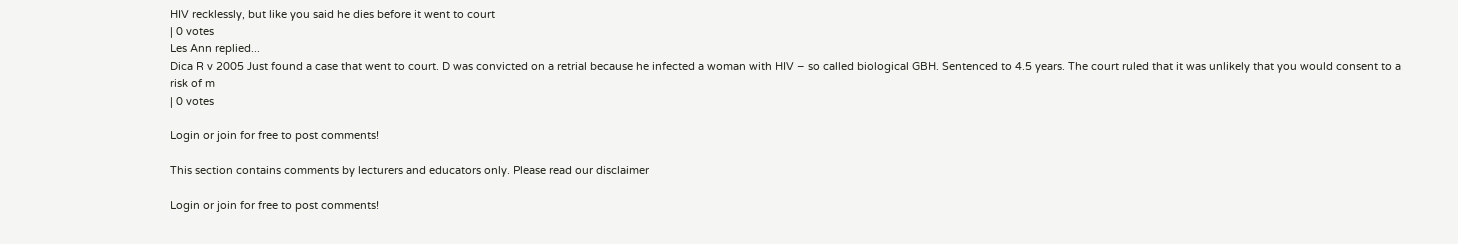HIV recklessly, but like you said he dies before it went to court
| 0 votes
Les Ann replied...
Dica R v 2005 Just found a case that went to court. D was convicted on a retrial because he infected a woman with HIV – so called biological GBH. Sentenced to 4.5 years. The court ruled that it was unlikely that you would consent to a risk of m
| 0 votes

Login or join for free to post comments!

This section contains comments by lecturers and educators only. Please read our disclaimer

Login or join for free to post comments!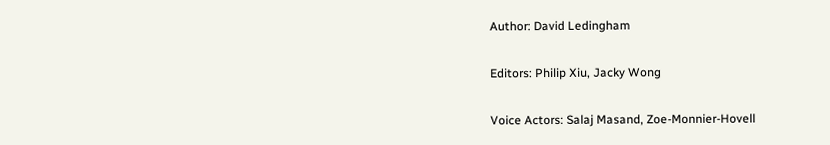Author: David Ledingham

Editors: Philip Xiu, Jacky Wong

Voice Actors: Salaj Masand, Zoe-Monnier-Hovell